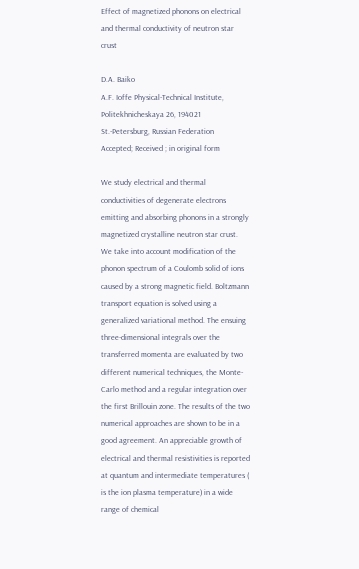Effect of magnetized phonons on electrical and thermal conductivity of neutron star crust

D.A. Baiko
A.F. Ioffe Physical-Technical Institute, Politekhnicheskaya 26, 194021 St.-Petersburg, Russian Federation
Accepted; Received ; in original form

We study electrical and thermal conductivities of degenerate electrons emitting and absorbing phonons in a strongly magnetized crystalline neutron star crust. We take into account modification of the phonon spectrum of a Coulomb solid of ions caused by a strong magnetic field. Boltzmann transport equation is solved using a generalized variational method. The ensuing three-dimensional integrals over the transferred momenta are evaluated by two different numerical techniques, the Monte-Carlo method and a regular integration over the first Brillouin zone. The results of the two numerical approaches are shown to be in a good agreement. An appreciable growth of electrical and thermal resistivities is reported at quantum and intermediate temperatures ( is the ion plasma temperature) in a wide range of chemical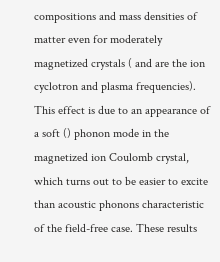compositions and mass densities of matter even for moderately magnetized crystals ( and are the ion cyclotron and plasma frequencies). This effect is due to an appearance of a soft () phonon mode in the magnetized ion Coulomb crystal, which turns out to be easier to excite than acoustic phonons characteristic of the field-free case. These results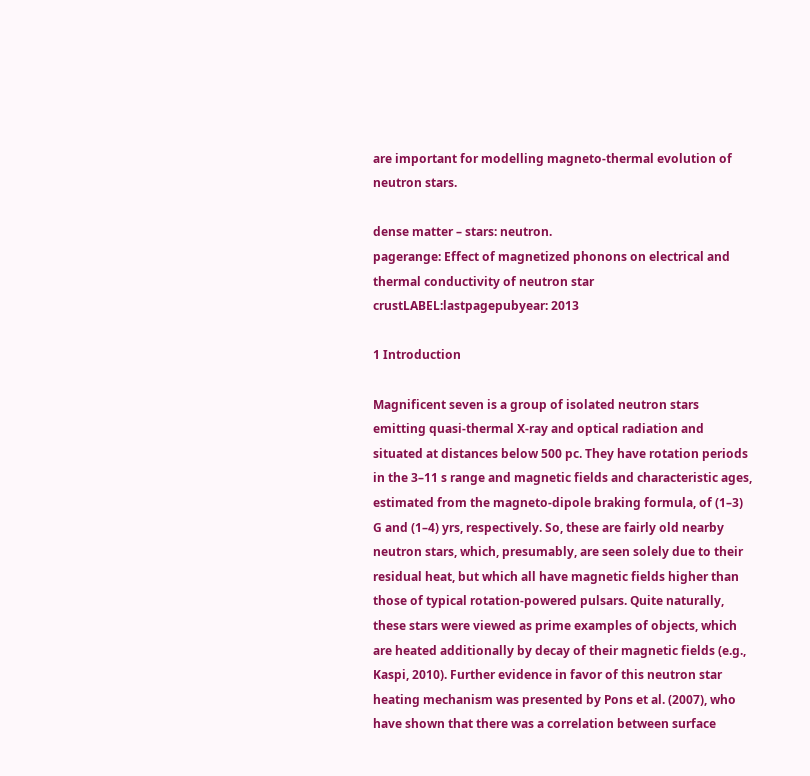are important for modelling magneto-thermal evolution of neutron stars.

dense matter – stars: neutron.
pagerange: Effect of magnetized phonons on electrical and thermal conductivity of neutron star crustLABEL:lastpagepubyear: 2013

1 Introduction

Magnificent seven is a group of isolated neutron stars emitting quasi-thermal X-ray and optical radiation and situated at distances below 500 pc. They have rotation periods in the 3–11 s range and magnetic fields and characteristic ages, estimated from the magneto-dipole braking formula, of (1–3) G and (1–4) yrs, respectively. So, these are fairly old nearby neutron stars, which, presumably, are seen solely due to their residual heat, but which all have magnetic fields higher than those of typical rotation-powered pulsars. Quite naturally, these stars were viewed as prime examples of objects, which are heated additionally by decay of their magnetic fields (e.g., Kaspi, 2010). Further evidence in favor of this neutron star heating mechanism was presented by Pons et al. (2007), who have shown that there was a correlation between surface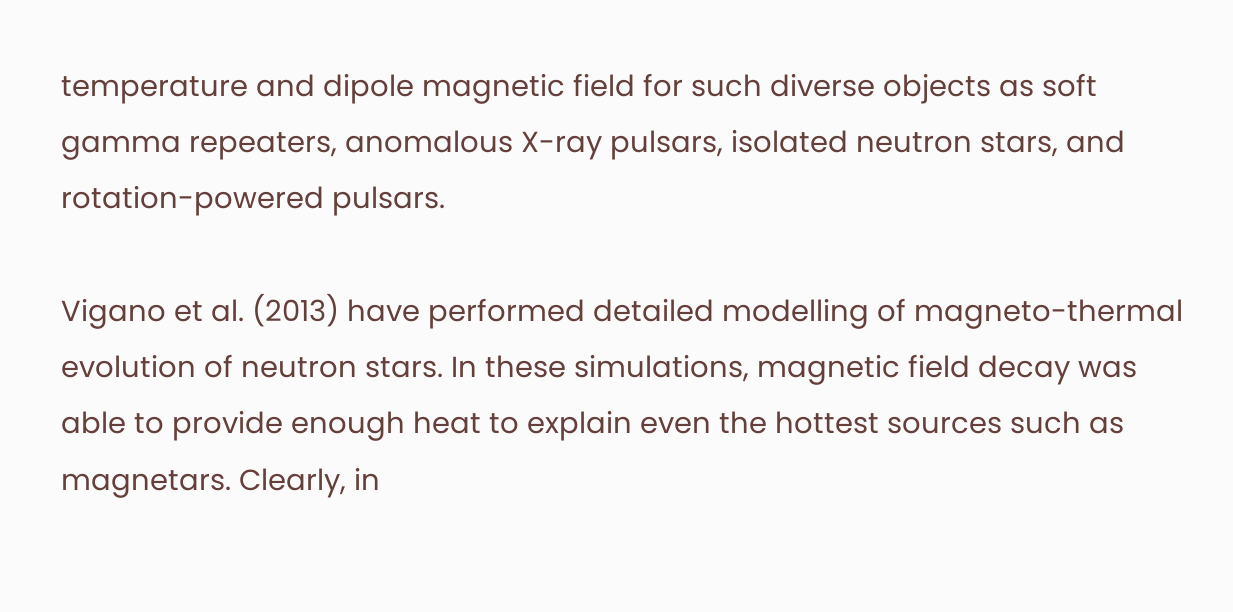temperature and dipole magnetic field for such diverse objects as soft gamma repeaters, anomalous X-ray pulsars, isolated neutron stars, and rotation-powered pulsars.

Vigano et al. (2013) have performed detailed modelling of magneto-thermal evolution of neutron stars. In these simulations, magnetic field decay was able to provide enough heat to explain even the hottest sources such as magnetars. Clearly, in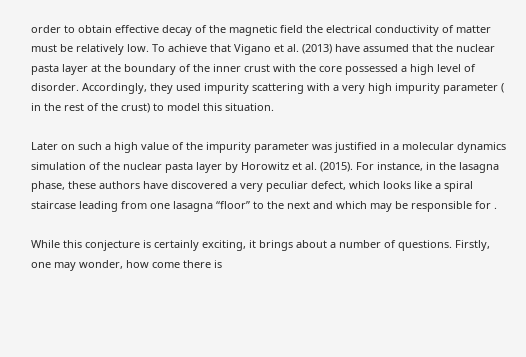order to obtain effective decay of the magnetic field the electrical conductivity of matter must be relatively low. To achieve that Vigano et al. (2013) have assumed that the nuclear pasta layer at the boundary of the inner crust with the core possessed a high level of disorder. Accordingly, they used impurity scattering with a very high impurity parameter ( in the rest of the crust) to model this situation.

Later on such a high value of the impurity parameter was justified in a molecular dynamics simulation of the nuclear pasta layer by Horowitz et al. (2015). For instance, in the lasagna phase, these authors have discovered a very peculiar defect, which looks like a spiral staircase leading from one lasagna “floor” to the next and which may be responsible for .

While this conjecture is certainly exciting, it brings about a number of questions. Firstly, one may wonder, how come there is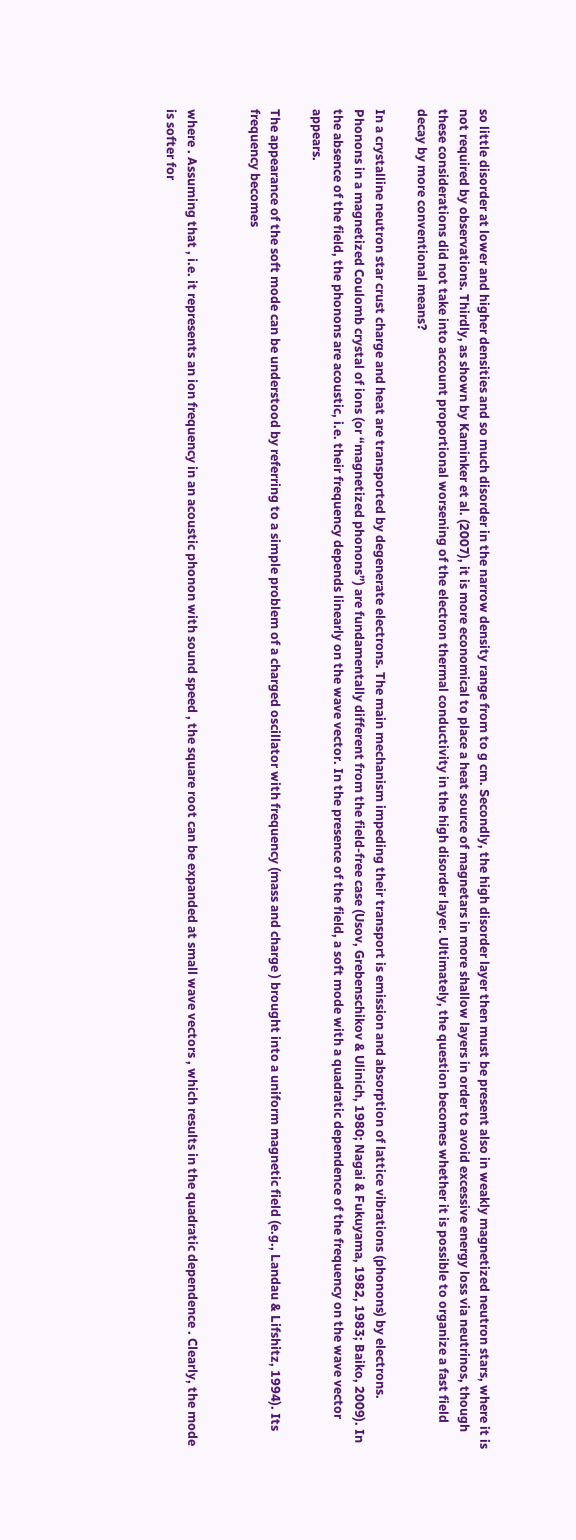so little disorder at lower and higher densities and so much disorder in the narrow density range from to g cm. Secondly, the high disorder layer then must be present also in weakly magnetized neutron stars, where it is not required by observations. Thirdly, as shown by Kaminker et al. (2007), it is more economical to place a heat source of magnetars in more shallow layers in order to avoid excessive energy loss via neutrinos, though these considerations did not take into account proportional worsening of the electron thermal conductivity in the high disorder layer. Ultimately, the question becomes whether it is possible to organize a fast field decay by more conventional means?

In a crystalline neutron star crust charge and heat are transported by degenerate electrons. The main mechanism impeding their transport is emission and absorption of lattice vibrations (phonons) by electrons. Phonons in a magnetized Coulomb crystal of ions (or “magnetized phonons”) are fundamentally different from the field-free case (Usov, Grebenschikov & Ulinich, 1980; Nagai & Fukuyama, 1982, 1983; Baiko, 2009). In the absence of the field, the phonons are acoustic, i.e. their frequency depends linearly on the wave vector. In the presence of the field, a soft mode with a quadratic dependence of the frequency on the wave vector appears.

The appearance of the soft mode can be understood by referring to a simple problem of a charged oscillator with frequency (mass and charge ) brought into a uniform magnetic field (e.g., Landau & Lifshitz, 1994). Its frequency becomes


where . Assuming that , i.e. it represents an ion frequency in an acoustic phonon with sound speed , the square root can be expanded at small wave vectors , which results in the quadratic dependence . Clearly, the mode is softer for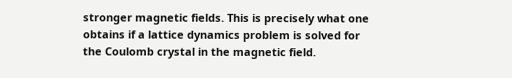stronger magnetic fields. This is precisely what one obtains if a lattice dynamics problem is solved for the Coulomb crystal in the magnetic field.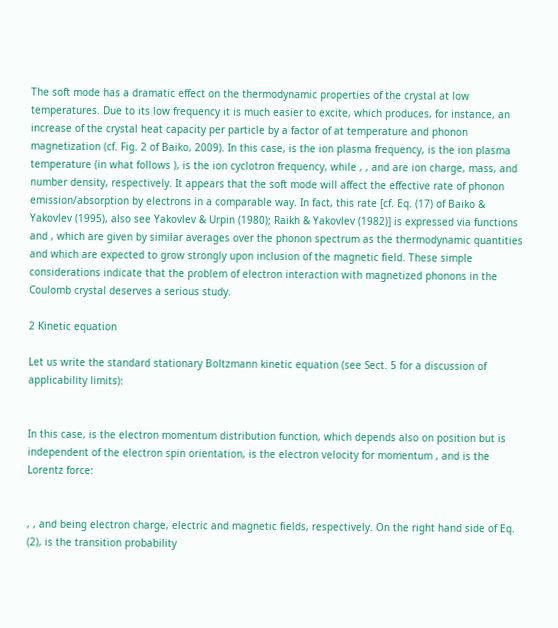The soft mode has a dramatic effect on the thermodynamic properties of the crystal at low temperatures. Due to its low frequency it is much easier to excite, which produces, for instance, an increase of the crystal heat capacity per particle by a factor of at temperature and phonon magnetization (cf. Fig. 2 of Baiko, 2009). In this case, is the ion plasma frequency, is the ion plasma temperature (in what follows ), is the ion cyclotron frequency, while , , and are ion charge, mass, and number density, respectively. It appears that the soft mode will affect the effective rate of phonon emission/absorption by electrons in a comparable way. In fact, this rate [cf. Eq. (17) of Baiko & Yakovlev (1995), also see Yakovlev & Urpin (1980); Raikh & Yakovlev (1982)] is expressed via functions and , which are given by similar averages over the phonon spectrum as the thermodynamic quantities and which are expected to grow strongly upon inclusion of the magnetic field. These simple considerations indicate that the problem of electron interaction with magnetized phonons in the Coulomb crystal deserves a serious study.

2 Kinetic equation

Let us write the standard stationary Boltzmann kinetic equation (see Sect. 5 for a discussion of applicability limits):


In this case, is the electron momentum distribution function, which depends also on position but is independent of the electron spin orientation, is the electron velocity for momentum , and is the Lorentz force:


, , and being electron charge, electric and magnetic fields, respectively. On the right hand side of Eq. (2), is the transition probability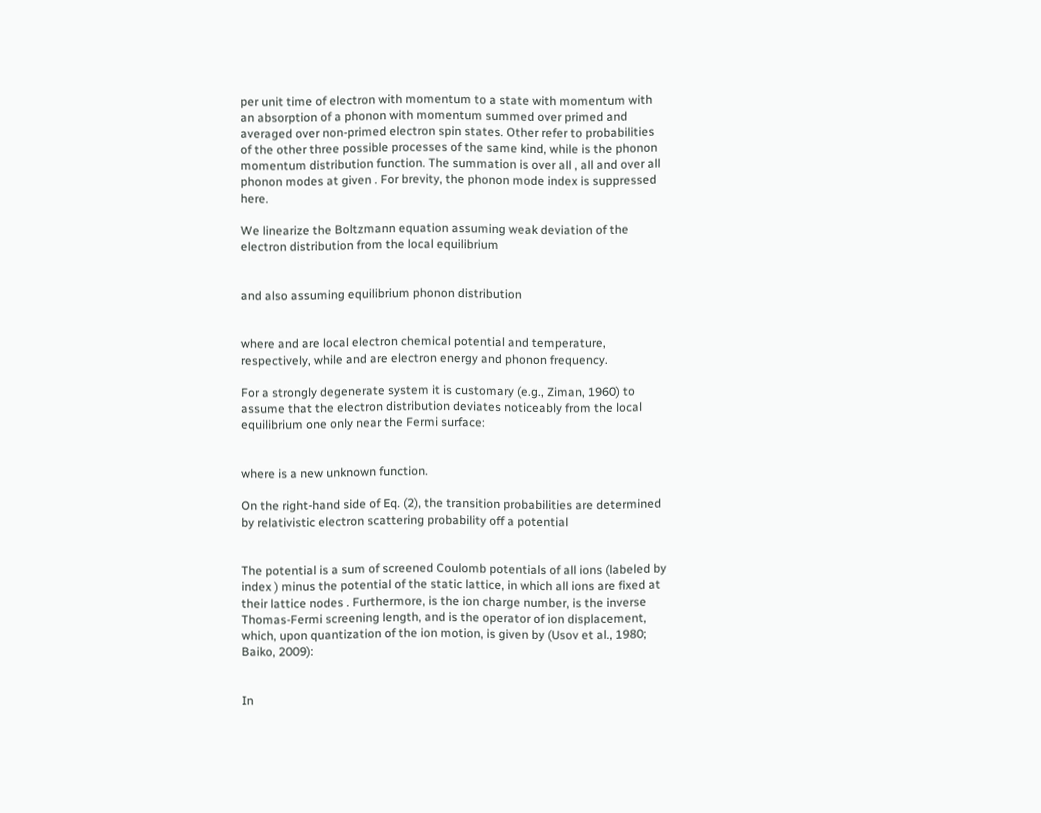per unit time of electron with momentum to a state with momentum with an absorption of a phonon with momentum summed over primed and averaged over non-primed electron spin states. Other refer to probabilities of the other three possible processes of the same kind, while is the phonon momentum distribution function. The summation is over all , all and over all phonon modes at given . For brevity, the phonon mode index is suppressed here.

We linearize the Boltzmann equation assuming weak deviation of the electron distribution from the local equilibrium


and also assuming equilibrium phonon distribution


where and are local electron chemical potential and temperature, respectively, while and are electron energy and phonon frequency.

For a strongly degenerate system it is customary (e.g., Ziman, 1960) to assume that the electron distribution deviates noticeably from the local equilibrium one only near the Fermi surface:


where is a new unknown function.

On the right-hand side of Eq. (2), the transition probabilities are determined by relativistic electron scattering probability off a potential


The potential is a sum of screened Coulomb potentials of all ions (labeled by index ) minus the potential of the static lattice, in which all ions are fixed at their lattice nodes . Furthermore, is the ion charge number, is the inverse Thomas-Fermi screening length, and is the operator of ion displacement, which, upon quantization of the ion motion, is given by (Usov et al., 1980; Baiko, 2009):


In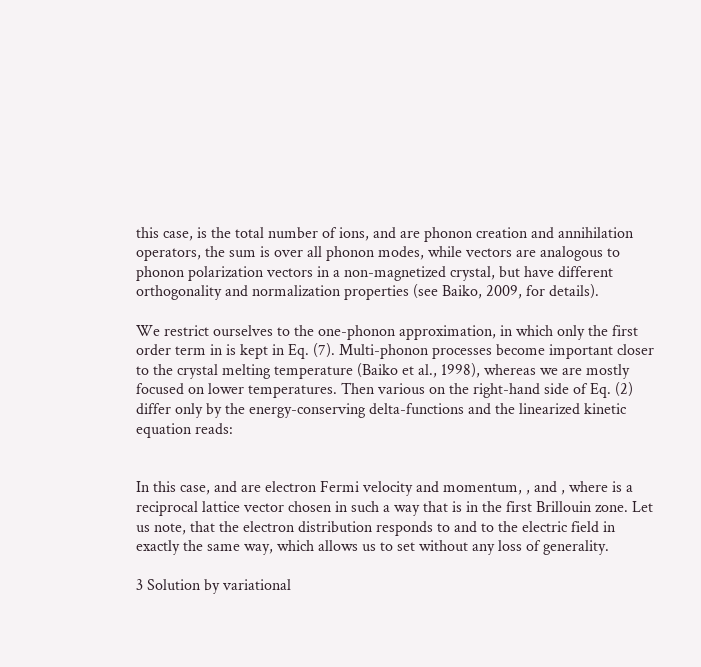this case, is the total number of ions, and are phonon creation and annihilation operators, the sum is over all phonon modes, while vectors are analogous to phonon polarization vectors in a non-magnetized crystal, but have different orthogonality and normalization properties (see Baiko, 2009, for details).

We restrict ourselves to the one-phonon approximation, in which only the first order term in is kept in Eq. (7). Multi-phonon processes become important closer to the crystal melting temperature (Baiko et al., 1998), whereas we are mostly focused on lower temperatures. Then various on the right-hand side of Eq. (2) differ only by the energy-conserving delta-functions and the linearized kinetic equation reads:


In this case, and are electron Fermi velocity and momentum, , and , where is a reciprocal lattice vector chosen in such a way that is in the first Brillouin zone. Let us note, that the electron distribution responds to and to the electric field in exactly the same way, which allows us to set without any loss of generality.

3 Solution by variational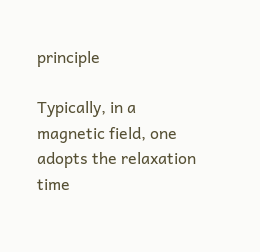principle

Typically, in a magnetic field, one adopts the relaxation time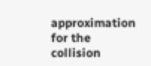approximation for the collision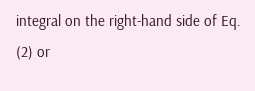integral on the right-hand side of Eq. (2) or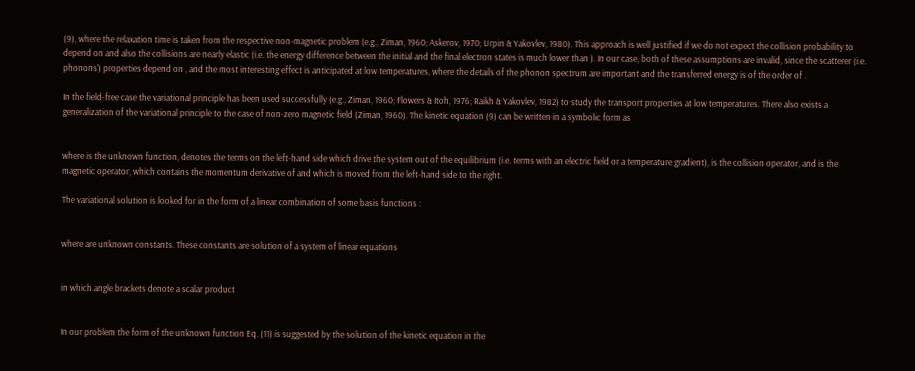(9), where the relaxation time is taken from the respective non-magnetic problem (e.g., Ziman, 1960; Askerov, 1970; Urpin & Yakovlev, 1980). This approach is well justified if we do not expect the collision probability to depend on and also the collisions are nearly elastic (i.e. the energy difference between the initial and the final electron states is much lower than ). In our case, both of these assumptions are invalid, since the scatterer (i.e. phonons’) properties depend on , and the most interesting effect is anticipated at low temperatures, where the details of the phonon spectrum are important and the transferred energy is of the order of .

In the field-free case the variational principle has been used successfully (e.g., Ziman, 1960; Flowers & Itoh, 1976; Raikh & Yakovlev, 1982) to study the transport properties at low temperatures. There also exists a generalization of the variational principle to the case of non-zero magnetic field (Ziman, 1960). The kinetic equation (9) can be written in a symbolic form as


where is the unknown function, denotes the terms on the left-hand side which drive the system out of the equilibrium (i.e. terms with an electric field or a temperature gradient), is the collision operator, and is the magnetic operator, which contains the momentum derivative of and which is moved from the left-hand side to the right.

The variational solution is looked for in the form of a linear combination of some basis functions :


where are unknown constants. These constants are solution of a system of linear equations


in which angle brackets denote a scalar product


In our problem the form of the unknown function Eq. (11) is suggested by the solution of the kinetic equation in the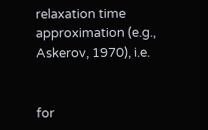relaxation time approximation (e.g., Askerov, 1970), i.e.


for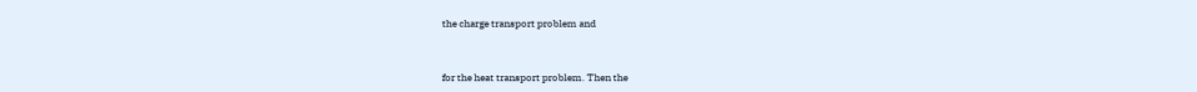the charge transport problem and


for the heat transport problem. Then the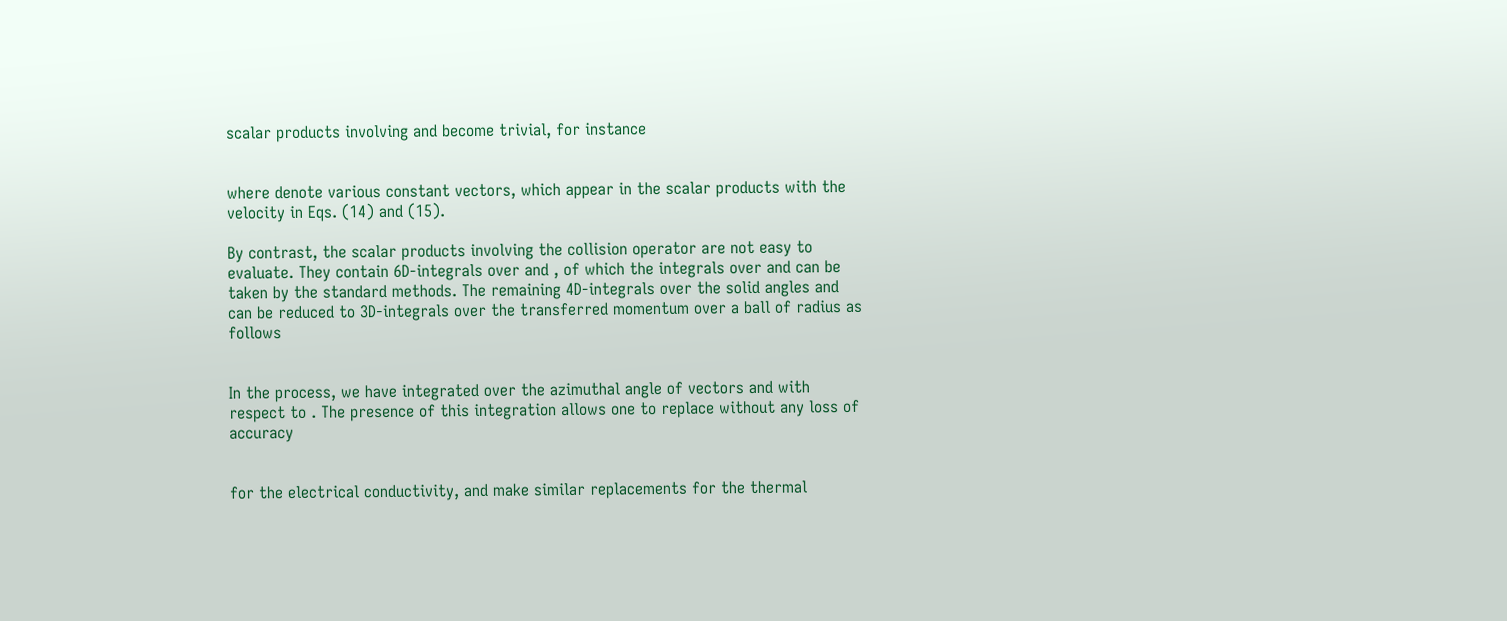scalar products involving and become trivial, for instance


where denote various constant vectors, which appear in the scalar products with the velocity in Eqs. (14) and (15).

By contrast, the scalar products involving the collision operator are not easy to evaluate. They contain 6D-integrals over and , of which the integrals over and can be taken by the standard methods. The remaining 4D-integrals over the solid angles and can be reduced to 3D-integrals over the transferred momentum over a ball of radius as follows


In the process, we have integrated over the azimuthal angle of vectors and with respect to . The presence of this integration allows one to replace without any loss of accuracy


for the electrical conductivity, and make similar replacements for the thermal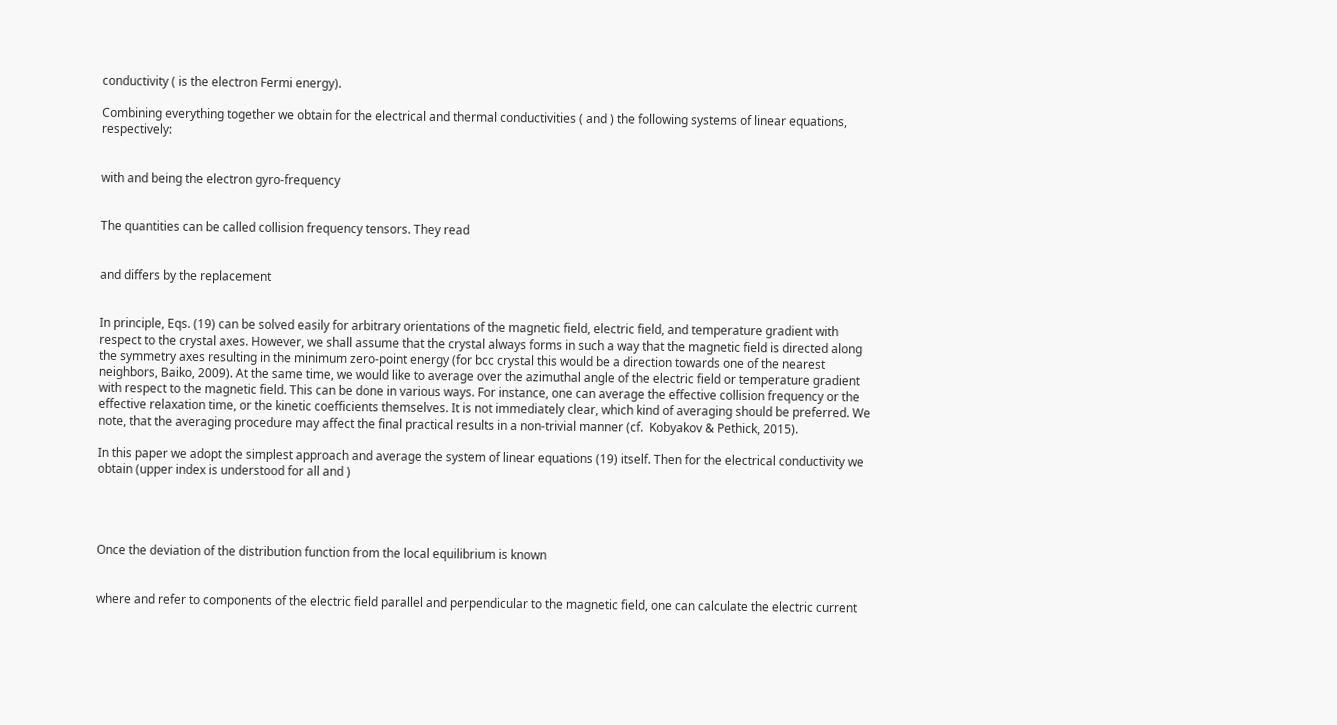conductivity ( is the electron Fermi energy).

Combining everything together we obtain for the electrical and thermal conductivities ( and ) the following systems of linear equations, respectively:


with and being the electron gyro-frequency


The quantities can be called collision frequency tensors. They read


and differs by the replacement


In principle, Eqs. (19) can be solved easily for arbitrary orientations of the magnetic field, electric field, and temperature gradient with respect to the crystal axes. However, we shall assume that the crystal always forms in such a way that the magnetic field is directed along the symmetry axes resulting in the minimum zero-point energy (for bcc crystal this would be a direction towards one of the nearest neighbors, Baiko, 2009). At the same time, we would like to average over the azimuthal angle of the electric field or temperature gradient with respect to the magnetic field. This can be done in various ways. For instance, one can average the effective collision frequency or the effective relaxation time, or the kinetic coefficients themselves. It is not immediately clear, which kind of averaging should be preferred. We note, that the averaging procedure may affect the final practical results in a non-trivial manner (cf.  Kobyakov & Pethick, 2015).

In this paper we adopt the simplest approach and average the system of linear equations (19) itself. Then for the electrical conductivity we obtain (upper index is understood for all and )




Once the deviation of the distribution function from the local equilibrium is known


where and refer to components of the electric field parallel and perpendicular to the magnetic field, one can calculate the electric current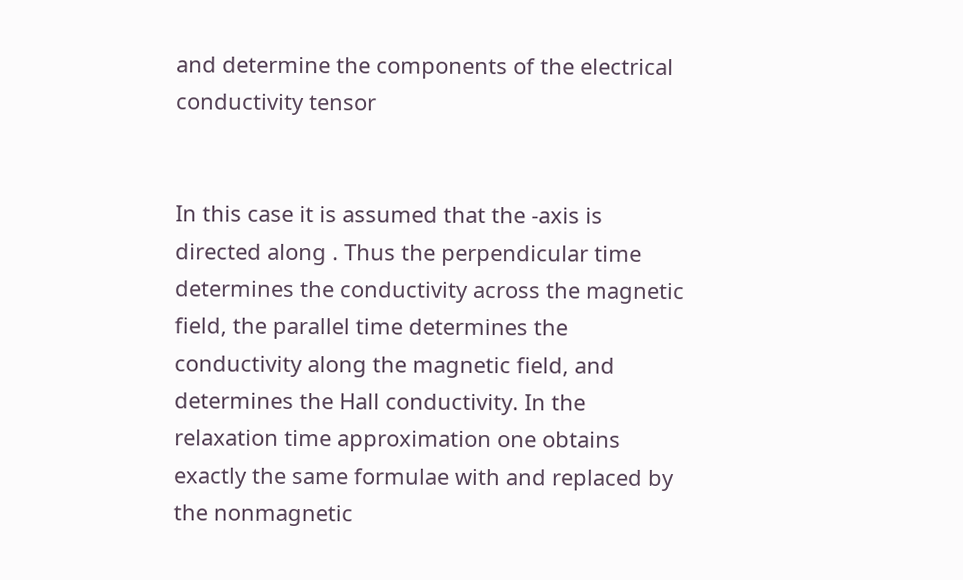and determine the components of the electrical conductivity tensor


In this case it is assumed that the -axis is directed along . Thus the perpendicular time determines the conductivity across the magnetic field, the parallel time determines the conductivity along the magnetic field, and determines the Hall conductivity. In the relaxation time approximation one obtains exactly the same formulae with and replaced by the nonmagnetic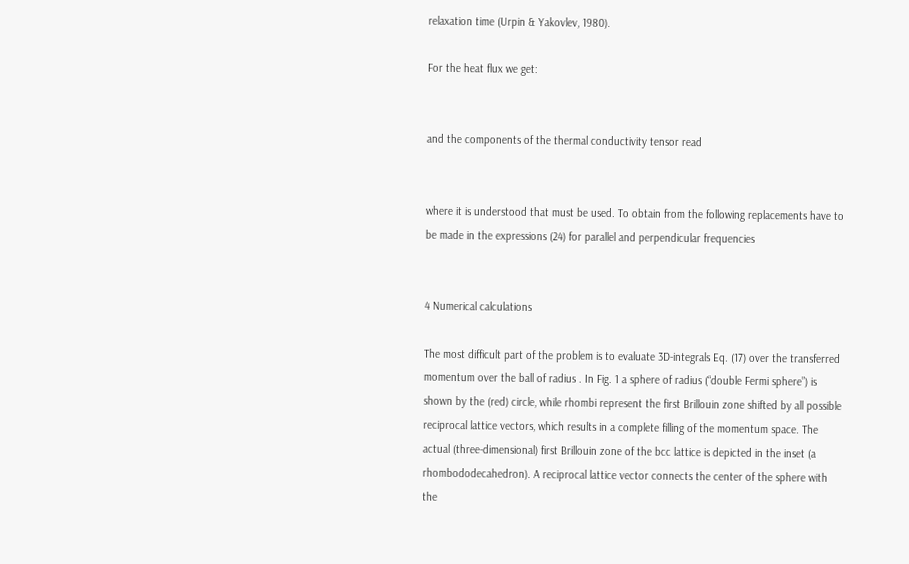relaxation time (Urpin & Yakovlev, 1980).

For the heat flux we get:


and the components of the thermal conductivity tensor read


where it is understood that must be used. To obtain from the following replacements have to be made in the expressions (24) for parallel and perpendicular frequencies


4 Numerical calculations

The most difficult part of the problem is to evaluate 3D-integrals Eq. (17) over the transferred momentum over the ball of radius . In Fig. 1 a sphere of radius (“double Fermi sphere”) is shown by the (red) circle, while rhombi represent the first Brillouin zone shifted by all possible reciprocal lattice vectors, which results in a complete filling of the momentum space. The actual (three-dimensional) first Brillouin zone of the bcc lattice is depicted in the inset (a rhombododecahedron). A reciprocal lattice vector connects the center of the sphere with the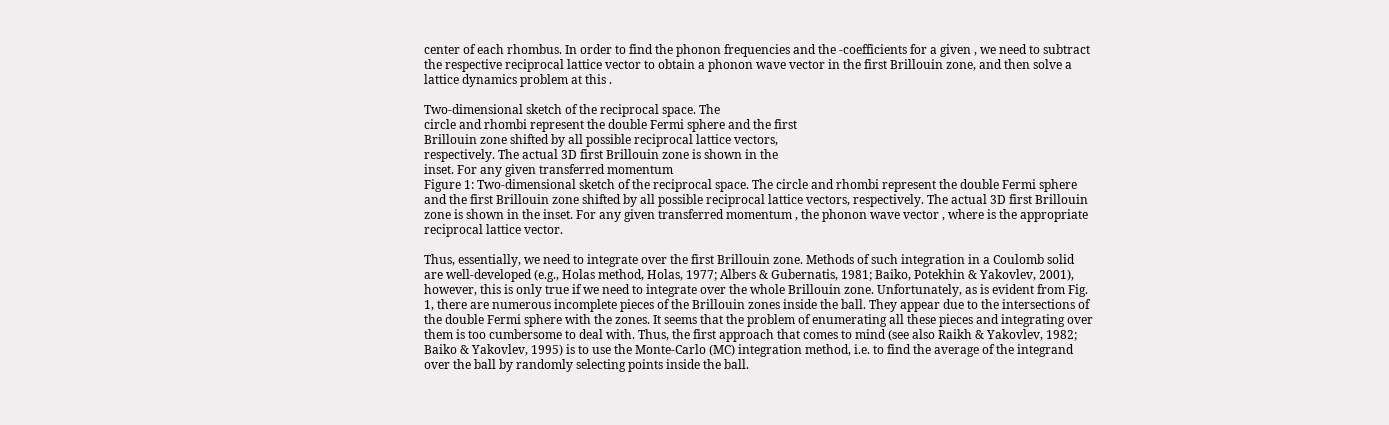center of each rhombus. In order to find the phonon frequencies and the -coefficients for a given , we need to subtract the respective reciprocal lattice vector to obtain a phonon wave vector in the first Brillouin zone, and then solve a lattice dynamics problem at this .

Two-dimensional sketch of the reciprocal space. The
circle and rhombi represent the double Fermi sphere and the first
Brillouin zone shifted by all possible reciprocal lattice vectors,
respectively. The actual 3D first Brillouin zone is shown in the
inset. For any given transferred momentum
Figure 1: Two-dimensional sketch of the reciprocal space. The circle and rhombi represent the double Fermi sphere and the first Brillouin zone shifted by all possible reciprocal lattice vectors, respectively. The actual 3D first Brillouin zone is shown in the inset. For any given transferred momentum , the phonon wave vector , where is the appropriate reciprocal lattice vector.

Thus, essentially, we need to integrate over the first Brillouin zone. Methods of such integration in a Coulomb solid are well-developed (e.g., Holas method, Holas, 1977; Albers & Gubernatis, 1981; Baiko, Potekhin & Yakovlev, 2001), however, this is only true if we need to integrate over the whole Brillouin zone. Unfortunately, as is evident from Fig. 1, there are numerous incomplete pieces of the Brillouin zones inside the ball. They appear due to the intersections of the double Fermi sphere with the zones. It seems that the problem of enumerating all these pieces and integrating over them is too cumbersome to deal with. Thus, the first approach that comes to mind (see also Raikh & Yakovlev, 1982; Baiko & Yakovlev, 1995) is to use the Monte-Carlo (MC) integration method, i.e. to find the average of the integrand over the ball by randomly selecting points inside the ball.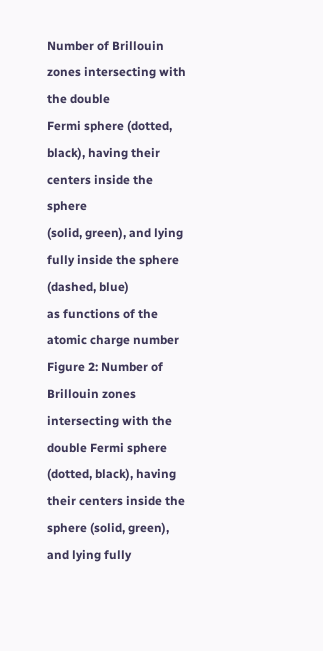Number of Brillouin zones intersecting with the double
Fermi sphere (dotted, black), having their centers inside the sphere
(solid, green), and lying fully inside the sphere (dashed, blue)
as functions of the atomic charge number
Figure 2: Number of Brillouin zones intersecting with the double Fermi sphere (dotted, black), having their centers inside the sphere (solid, green), and lying fully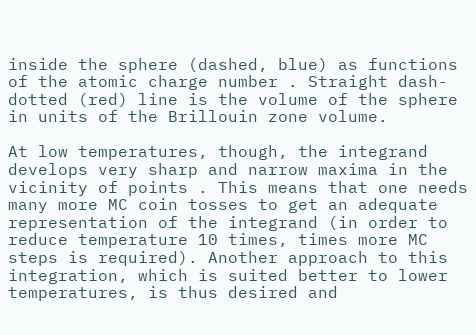inside the sphere (dashed, blue) as functions of the atomic charge number . Straight dash-dotted (red) line is the volume of the sphere in units of the Brillouin zone volume.

At low temperatures, though, the integrand develops very sharp and narrow maxima in the vicinity of points . This means that one needs many more MC coin tosses to get an adequate representation of the integrand (in order to reduce temperature 10 times, times more MC steps is required). Another approach to this integration, which is suited better to lower temperatures, is thus desired and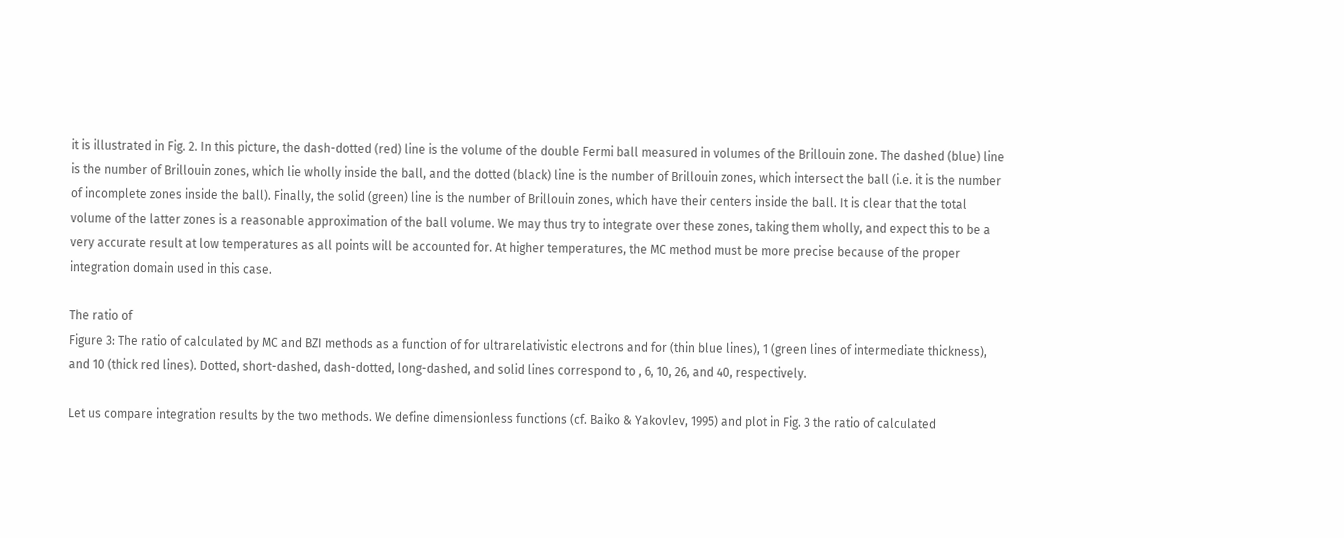it is illustrated in Fig. 2. In this picture, the dash-dotted (red) line is the volume of the double Fermi ball measured in volumes of the Brillouin zone. The dashed (blue) line is the number of Brillouin zones, which lie wholly inside the ball, and the dotted (black) line is the number of Brillouin zones, which intersect the ball (i.e. it is the number of incomplete zones inside the ball). Finally, the solid (green) line is the number of Brillouin zones, which have their centers inside the ball. It is clear that the total volume of the latter zones is a reasonable approximation of the ball volume. We may thus try to integrate over these zones, taking them wholly, and expect this to be a very accurate result at low temperatures as all points will be accounted for. At higher temperatures, the MC method must be more precise because of the proper integration domain used in this case.

The ratio of
Figure 3: The ratio of calculated by MC and BZI methods as a function of for ultrarelativistic electrons and for (thin blue lines), 1 (green lines of intermediate thickness), and 10 (thick red lines). Dotted, short-dashed, dash-dotted, long-dashed, and solid lines correspond to , 6, 10, 26, and 40, respectively.

Let us compare integration results by the two methods. We define dimensionless functions (cf. Baiko & Yakovlev, 1995) and plot in Fig. 3 the ratio of calculated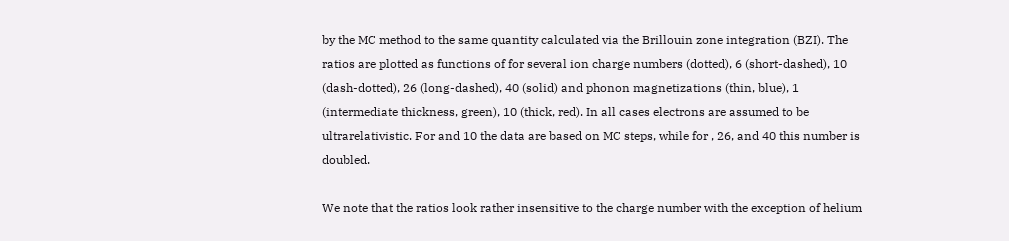by the MC method to the same quantity calculated via the Brillouin zone integration (BZI). The ratios are plotted as functions of for several ion charge numbers (dotted), 6 (short-dashed), 10 (dash-dotted), 26 (long-dashed), 40 (solid) and phonon magnetizations (thin, blue), 1 (intermediate thickness, green), 10 (thick, red). In all cases electrons are assumed to be ultrarelativistic. For and 10 the data are based on MC steps, while for , 26, and 40 this number is doubled.

We note that the ratios look rather insensitive to the charge number with the exception of helium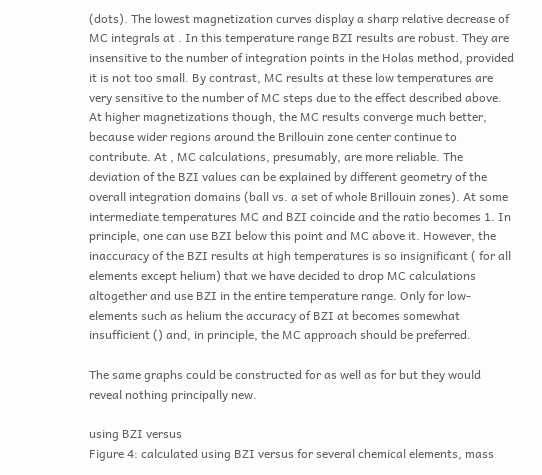(dots). The lowest magnetization curves display a sharp relative decrease of MC integrals at . In this temperature range BZI results are robust. They are insensitive to the number of integration points in the Holas method, provided it is not too small. By contrast, MC results at these low temperatures are very sensitive to the number of MC steps due to the effect described above. At higher magnetizations though, the MC results converge much better, because wider regions around the Brillouin zone center continue to contribute. At , MC calculations, presumably, are more reliable. The deviation of the BZI values can be explained by different geometry of the overall integration domains (ball vs. a set of whole Brillouin zones). At some intermediate temperatures MC and BZI coincide and the ratio becomes 1. In principle, one can use BZI below this point and MC above it. However, the inaccuracy of the BZI results at high temperatures is so insignificant ( for all elements except helium) that we have decided to drop MC calculations altogether and use BZI in the entire temperature range. Only for low- elements such as helium the accuracy of BZI at becomes somewhat insufficient () and, in principle, the MC approach should be preferred.

The same graphs could be constructed for as well as for but they would reveal nothing principally new.

using BZI versus
Figure 4: calculated using BZI versus for several chemical elements, mass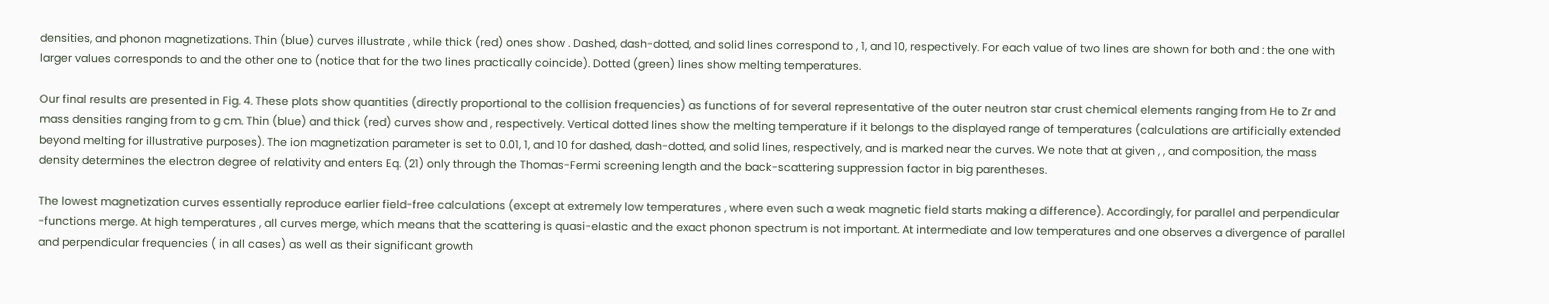densities, and phonon magnetizations. Thin (blue) curves illustrate , while thick (red) ones show . Dashed, dash-dotted, and solid lines correspond to , 1, and 10, respectively. For each value of two lines are shown for both and : the one with larger values corresponds to and the other one to (notice that for the two lines practically coincide). Dotted (green) lines show melting temperatures.

Our final results are presented in Fig. 4. These plots show quantities (directly proportional to the collision frequencies) as functions of for several representative of the outer neutron star crust chemical elements ranging from He to Zr and mass densities ranging from to g cm. Thin (blue) and thick (red) curves show and , respectively. Vertical dotted lines show the melting temperature if it belongs to the displayed range of temperatures (calculations are artificially extended beyond melting for illustrative purposes). The ion magnetization parameter is set to 0.01, 1, and 10 for dashed, dash-dotted, and solid lines, respectively, and is marked near the curves. We note that at given , , and composition, the mass density determines the electron degree of relativity and enters Eq. (21) only through the Thomas-Fermi screening length and the back-scattering suppression factor in big parentheses.

The lowest magnetization curves essentially reproduce earlier field-free calculations (except at extremely low temperatures , where even such a weak magnetic field starts making a difference). Accordingly, for parallel and perpendicular -functions merge. At high temperatures , all curves merge, which means that the scattering is quasi-elastic and the exact phonon spectrum is not important. At intermediate and low temperatures and one observes a divergence of parallel and perpendicular frequencies ( in all cases) as well as their significant growth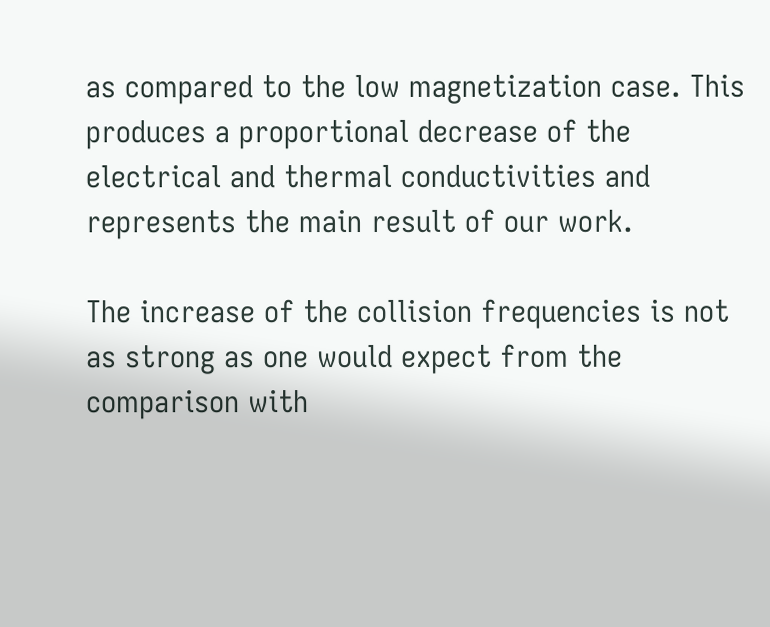as compared to the low magnetization case. This produces a proportional decrease of the electrical and thermal conductivities and represents the main result of our work.

The increase of the collision frequencies is not as strong as one would expect from the comparison with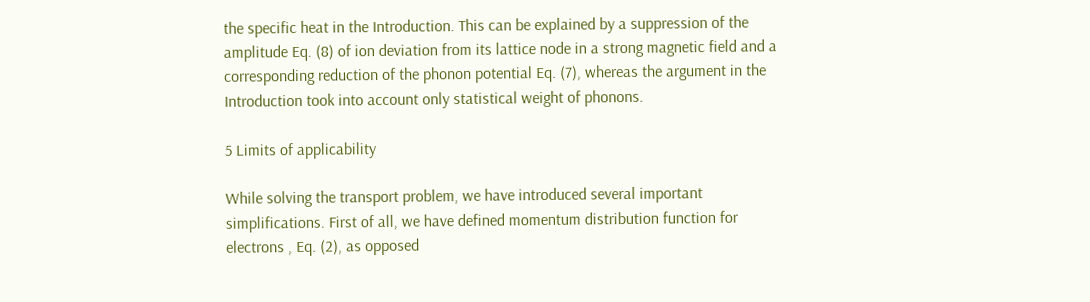the specific heat in the Introduction. This can be explained by a suppression of the amplitude Eq. (8) of ion deviation from its lattice node in a strong magnetic field and a corresponding reduction of the phonon potential Eq. (7), whereas the argument in the Introduction took into account only statistical weight of phonons.

5 Limits of applicability

While solving the transport problem, we have introduced several important simplifications. First of all, we have defined momentum distribution function for electrons , Eq. (2), as opposed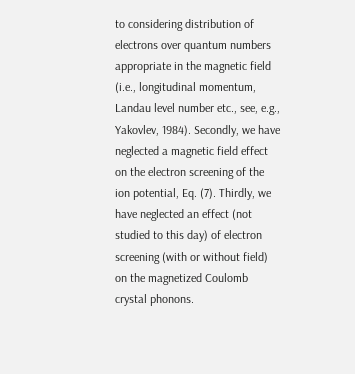to considering distribution of electrons over quantum numbers appropriate in the magnetic field (i.e., longitudinal momentum, Landau level number etc., see, e.g., Yakovlev, 1984). Secondly, we have neglected a magnetic field effect on the electron screening of the ion potential, Eq. (7). Thirdly, we have neglected an effect (not studied to this day) of electron screening (with or without field) on the magnetized Coulomb crystal phonons.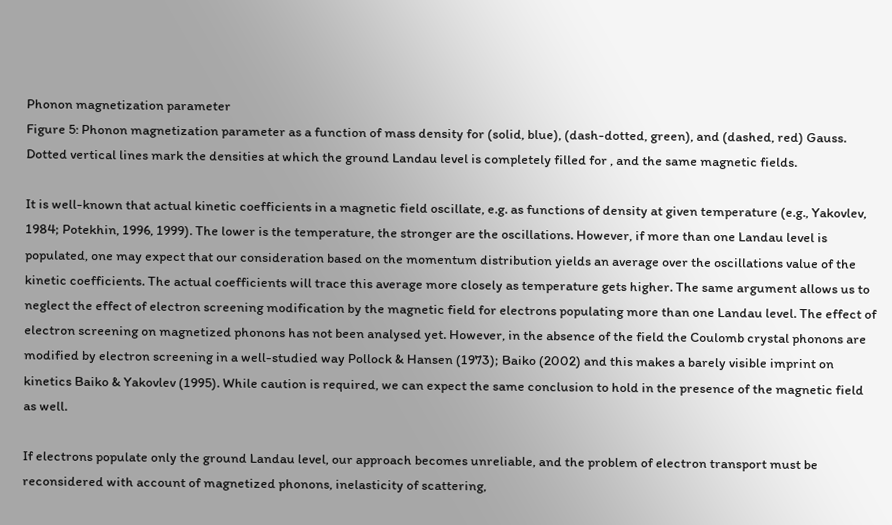Phonon magnetization parameter
Figure 5: Phonon magnetization parameter as a function of mass density for (solid, blue), (dash-dotted, green), and (dashed, red) Gauss. Dotted vertical lines mark the densities at which the ground Landau level is completely filled for , and the same magnetic fields.

It is well-known that actual kinetic coefficients in a magnetic field oscillate, e.g. as functions of density at given temperature (e.g., Yakovlev, 1984; Potekhin, 1996, 1999). The lower is the temperature, the stronger are the oscillations. However, if more than one Landau level is populated, one may expect that our consideration based on the momentum distribution yields an average over the oscillations value of the kinetic coefficients. The actual coefficients will trace this average more closely as temperature gets higher. The same argument allows us to neglect the effect of electron screening modification by the magnetic field for electrons populating more than one Landau level. The effect of electron screening on magnetized phonons has not been analysed yet. However, in the absence of the field the Coulomb crystal phonons are modified by electron screening in a well-studied way Pollock & Hansen (1973); Baiko (2002) and this makes a barely visible imprint on kinetics Baiko & Yakovlev (1995). While caution is required, we can expect the same conclusion to hold in the presence of the magnetic field as well.

If electrons populate only the ground Landau level, our approach becomes unreliable, and the problem of electron transport must be reconsidered with account of magnetized phonons, inelasticity of scattering,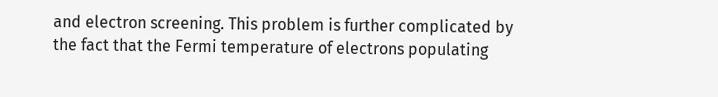and electron screening. This problem is further complicated by the fact that the Fermi temperature of electrons populating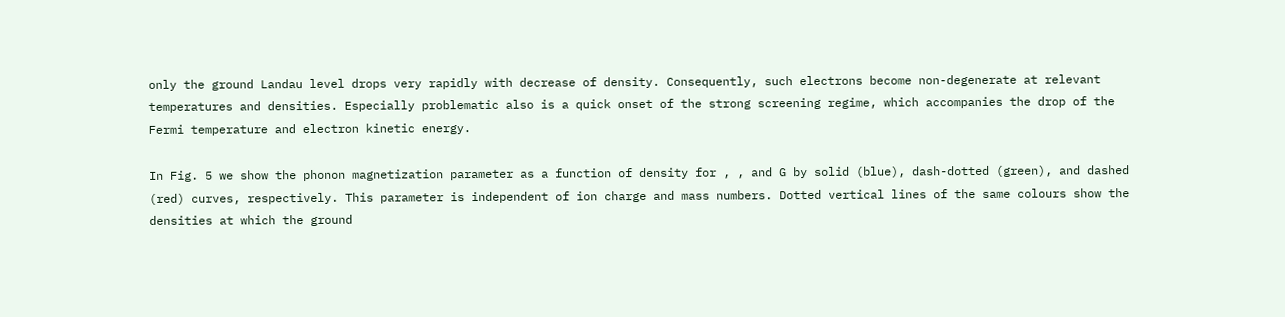only the ground Landau level drops very rapidly with decrease of density. Consequently, such electrons become non-degenerate at relevant temperatures and densities. Especially problematic also is a quick onset of the strong screening regime, which accompanies the drop of the Fermi temperature and electron kinetic energy.

In Fig. 5 we show the phonon magnetization parameter as a function of density for , , and G by solid (blue), dash-dotted (green), and dashed (red) curves, respectively. This parameter is independent of ion charge and mass numbers. Dotted vertical lines of the same colours show the densities at which the ground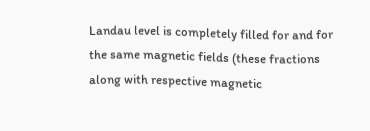Landau level is completely filled for and for the same magnetic fields (these fractions along with respective magnetic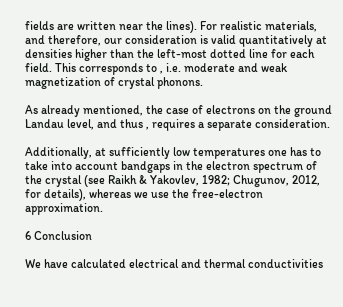fields are written near the lines). For realistic materials, and therefore, our consideration is valid quantitatively at densities higher than the left-most dotted line for each field. This corresponds to , i.e. moderate and weak magnetization of crystal phonons.

As already mentioned, the case of electrons on the ground Landau level, and thus , requires a separate consideration.

Additionally, at sufficiently low temperatures one has to take into account bandgaps in the electron spectrum of the crystal (see Raikh & Yakovlev, 1982; Chugunov, 2012, for details), whereas we use the free-electron approximation.

6 Conclusion

We have calculated electrical and thermal conductivities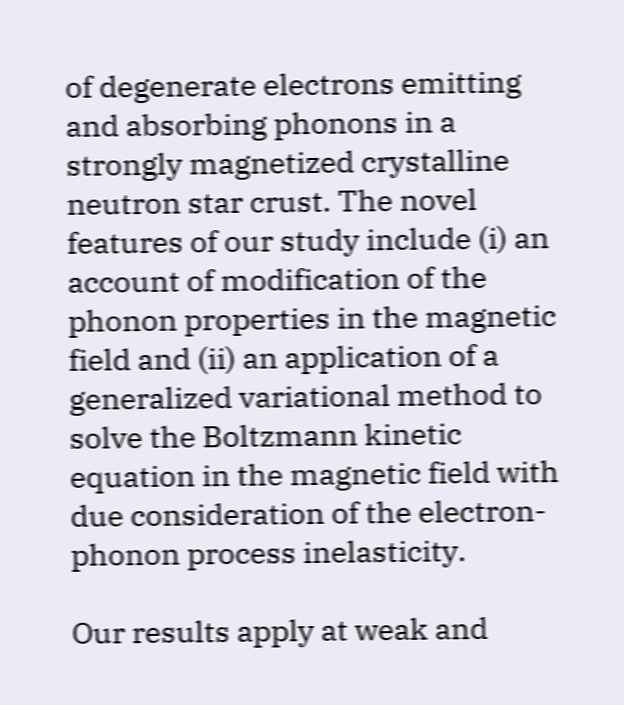of degenerate electrons emitting and absorbing phonons in a strongly magnetized crystalline neutron star crust. The novel features of our study include (i) an account of modification of the phonon properties in the magnetic field and (ii) an application of a generalized variational method to solve the Boltzmann kinetic equation in the magnetic field with due consideration of the electron-phonon process inelasticity.

Our results apply at weak and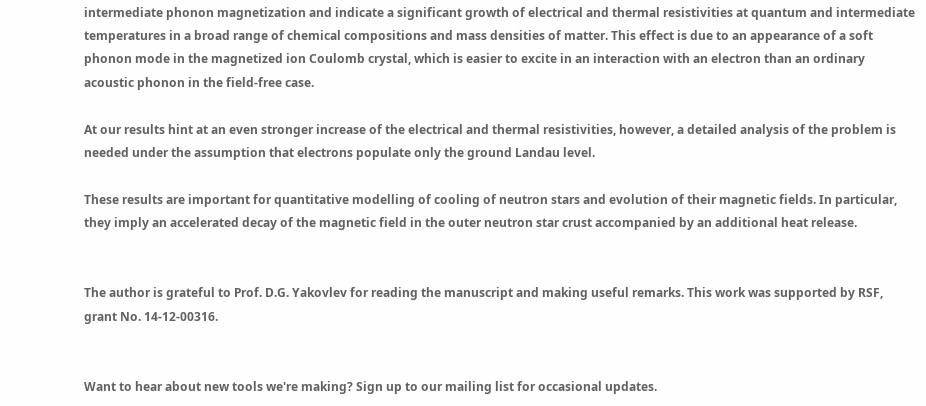intermediate phonon magnetization and indicate a significant growth of electrical and thermal resistivities at quantum and intermediate temperatures in a broad range of chemical compositions and mass densities of matter. This effect is due to an appearance of a soft phonon mode in the magnetized ion Coulomb crystal, which is easier to excite in an interaction with an electron than an ordinary acoustic phonon in the field-free case.

At our results hint at an even stronger increase of the electrical and thermal resistivities, however, a detailed analysis of the problem is needed under the assumption that electrons populate only the ground Landau level.

These results are important for quantitative modelling of cooling of neutron stars and evolution of their magnetic fields. In particular, they imply an accelerated decay of the magnetic field in the outer neutron star crust accompanied by an additional heat release.


The author is grateful to Prof. D.G. Yakovlev for reading the manuscript and making useful remarks. This work was supported by RSF, grant No. 14-12-00316.


Want to hear about new tools we're making? Sign up to our mailing list for occasional updates.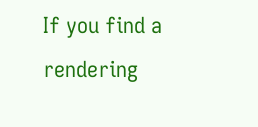If you find a rendering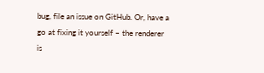bug, file an issue on GitHub. Or, have a go at fixing it yourself – the renderer is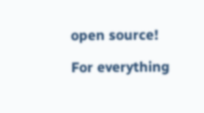open source!

For everything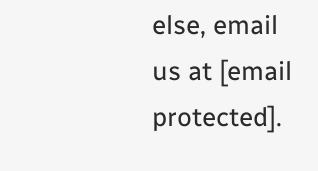else, email us at [email protected].